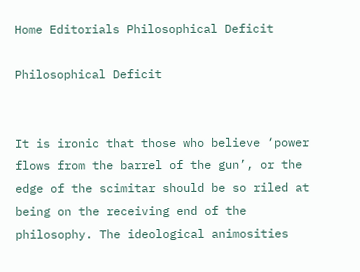Home Editorials Philosophical Deficit

Philosophical Deficit


It is ironic that those who believe ‘power flows from the barrel of the gun’, or the edge of the scimitar should be so riled at being on the receiving end of the philosophy. The ideological animosities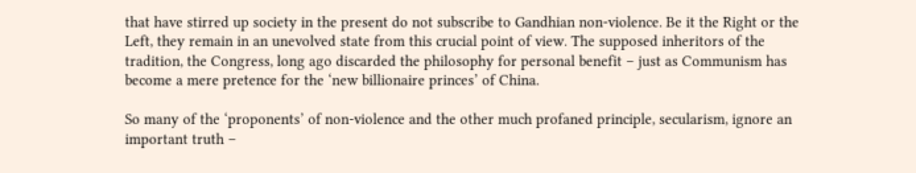that have stirred up society in the present do not subscribe to Gandhian non-violence. Be it the Right or the Left, they remain in an unevolved state from this crucial point of view. The supposed inheritors of the tradition, the Congress, long ago discarded the philosophy for personal benefit – just as Communism has become a mere pretence for the ‘new billionaire princes’ of China.

So many of the ‘proponents’ of non-violence and the other much profaned principle, secularism, ignore an important truth –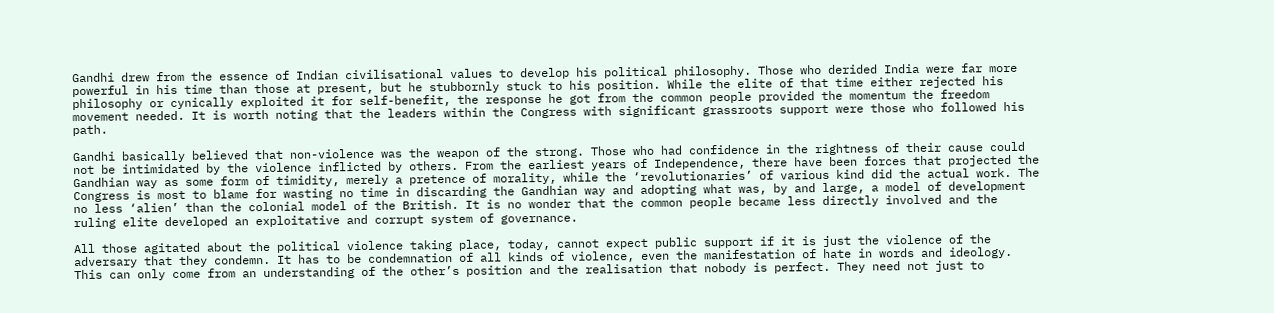Gandhi drew from the essence of Indian civilisational values to develop his political philosophy. Those who derided India were far more powerful in his time than those at present, but he stubbornly stuck to his position. While the elite of that time either rejected his philosophy or cynically exploited it for self-benefit, the response he got from the common people provided the momentum the freedom movement needed. It is worth noting that the leaders within the Congress with significant grassroots support were those who followed his path.

Gandhi basically believed that non-violence was the weapon of the strong. Those who had confidence in the rightness of their cause could not be intimidated by the violence inflicted by others. From the earliest years of Independence, there have been forces that projected the Gandhian way as some form of timidity, merely a pretence of morality, while the ‘revolutionaries’ of various kind did the actual work. The Congress is most to blame for wasting no time in discarding the Gandhian way and adopting what was, by and large, a model of development no less ‘alien’ than the colonial model of the British. It is no wonder that the common people became less directly involved and the ruling elite developed an exploitative and corrupt system of governance.

All those agitated about the political violence taking place, today, cannot expect public support if it is just the violence of the adversary that they condemn. It has to be condemnation of all kinds of violence, even the manifestation of hate in words and ideology. This can only come from an understanding of the other’s position and the realisation that nobody is perfect. They need not just to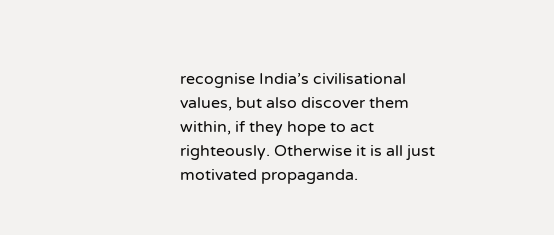recognise India’s civilisational values, but also discover them within, if they hope to act righteously. Otherwise it is all just motivated propaganda.